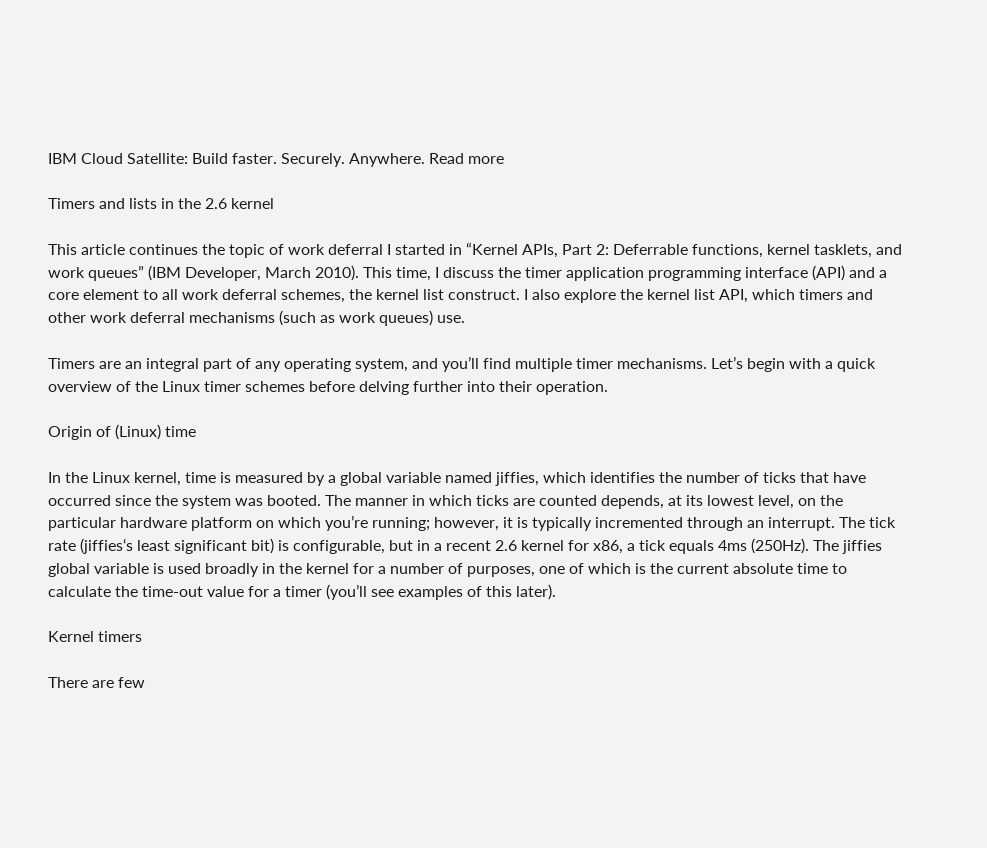IBM Cloud Satellite: Build faster. Securely. Anywhere. Read more

Timers and lists in the 2.6 kernel

This article continues the topic of work deferral I started in “Kernel APIs, Part 2: Deferrable functions, kernel tasklets, and work queues” (IBM Developer, March 2010). This time, I discuss the timer application programming interface (API) and a core element to all work deferral schemes, the kernel list construct. I also explore the kernel list API, which timers and other work deferral mechanisms (such as work queues) use.

Timers are an integral part of any operating system, and you’ll find multiple timer mechanisms. Let’s begin with a quick overview of the Linux timer schemes before delving further into their operation.

Origin of (Linux) time

In the Linux kernel, time is measured by a global variable named jiffies, which identifies the number of ticks that have occurred since the system was booted. The manner in which ticks are counted depends, at its lowest level, on the particular hardware platform on which you’re running; however, it is typically incremented through an interrupt. The tick rate (jiffies‘s least significant bit) is configurable, but in a recent 2.6 kernel for x86, a tick equals 4ms (250Hz). The jiffies global variable is used broadly in the kernel for a number of purposes, one of which is the current absolute time to calculate the time-out value for a timer (you’ll see examples of this later).

Kernel timers

There are few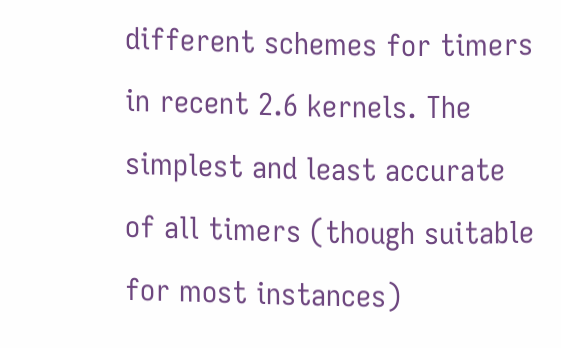different schemes for timers in recent 2.6 kernels. The simplest and least accurate of all timers (though suitable for most instances)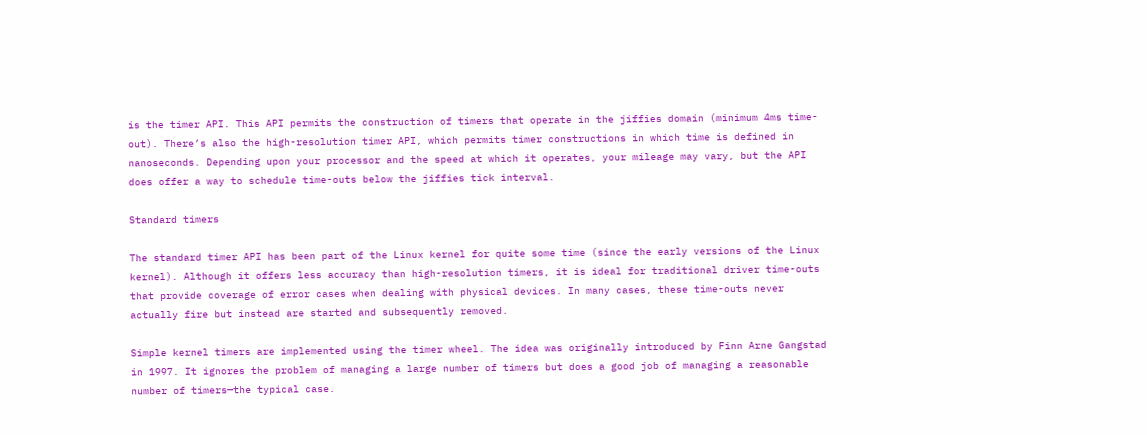is the timer API. This API permits the construction of timers that operate in the jiffies domain (minimum 4ms time-out). There’s also the high-resolution timer API, which permits timer constructions in which time is defined in nanoseconds. Depending upon your processor and the speed at which it operates, your mileage may vary, but the API does offer a way to schedule time-outs below the jiffies tick interval.

Standard timers

The standard timer API has been part of the Linux kernel for quite some time (since the early versions of the Linux kernel). Although it offers less accuracy than high-resolution timers, it is ideal for traditional driver time-outs that provide coverage of error cases when dealing with physical devices. In many cases, these time-outs never actually fire but instead are started and subsequently removed.

Simple kernel timers are implemented using the timer wheel. The idea was originally introduced by Finn Arne Gangstad in 1997. It ignores the problem of managing a large number of timers but does a good job of managing a reasonable number of timers—the typical case.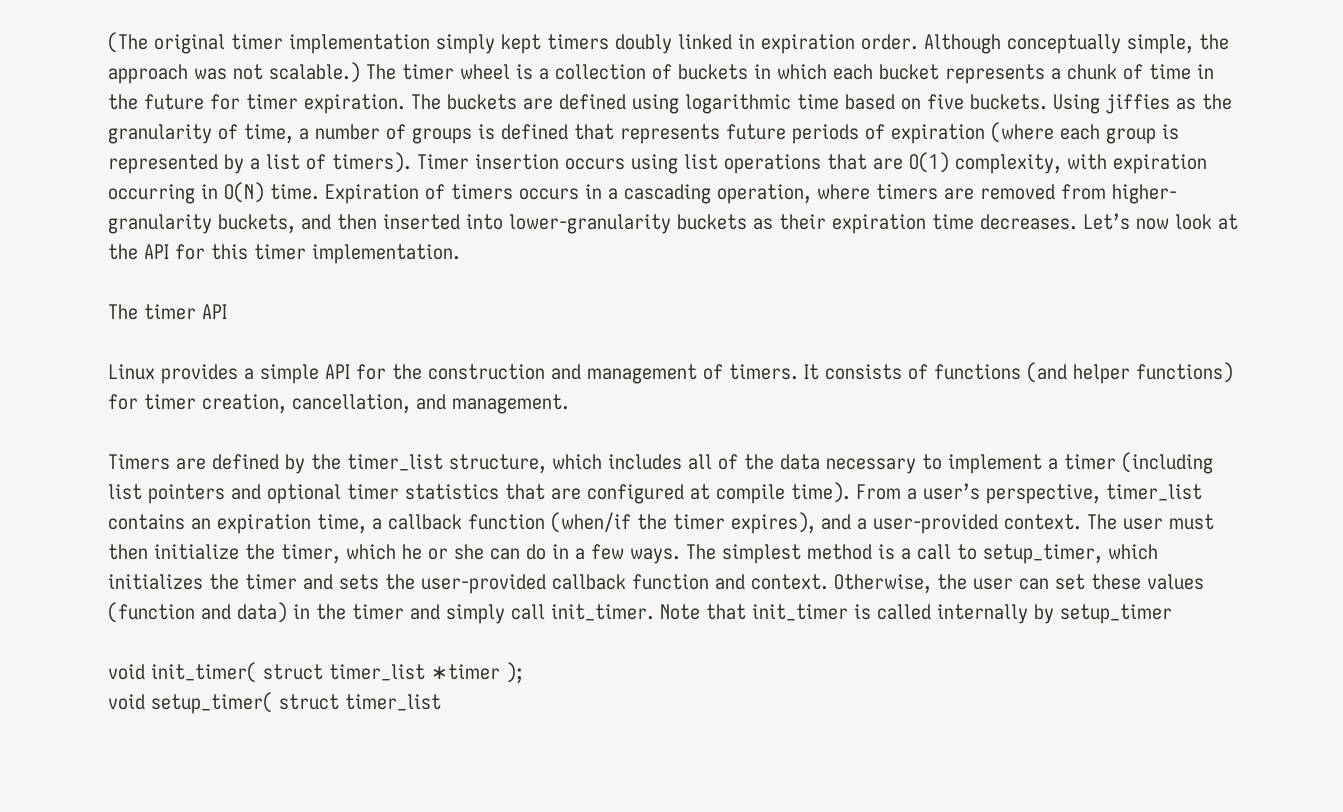(The original timer implementation simply kept timers doubly linked in expiration order. Although conceptually simple, the approach was not scalable.) The timer wheel is a collection of buckets in which each bucket represents a chunk of time in the future for timer expiration. The buckets are defined using logarithmic time based on five buckets. Using jiffies as the granularity of time, a number of groups is defined that represents future periods of expiration (where each group is represented by a list of timers). Timer insertion occurs using list operations that are O(1) complexity, with expiration occurring in O(N) time. Expiration of timers occurs in a cascading operation, where timers are removed from higher-granularity buckets, and then inserted into lower-granularity buckets as their expiration time decreases. Let’s now look at the API for this timer implementation.

The timer API

Linux provides a simple API for the construction and management of timers. It consists of functions (and helper functions) for timer creation, cancellation, and management.

Timers are defined by the timer_list structure, which includes all of the data necessary to implement a timer (including list pointers and optional timer statistics that are configured at compile time). From a user’s perspective, timer_list contains an expiration time, a callback function (when/if the timer expires), and a user-provided context. The user must then initialize the timer, which he or she can do in a few ways. The simplest method is a call to setup_timer, which initializes the timer and sets the user-provided callback function and context. Otherwise, the user can set these values (function and data) in the timer and simply call init_timer. Note that init_timer is called internally by setup_timer

void init_timer( struct timer_list ∗timer );
void setup_timer( struct timer_list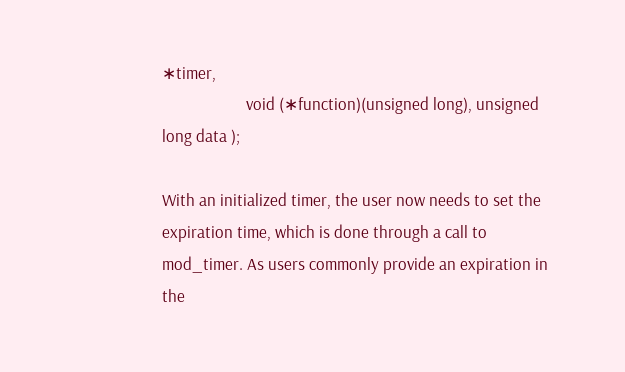∗timer,
                     void (∗function)(unsigned long), unsigned long data );

With an initialized timer, the user now needs to set the expiration time, which is done through a call to mod_timer. As users commonly provide an expiration in the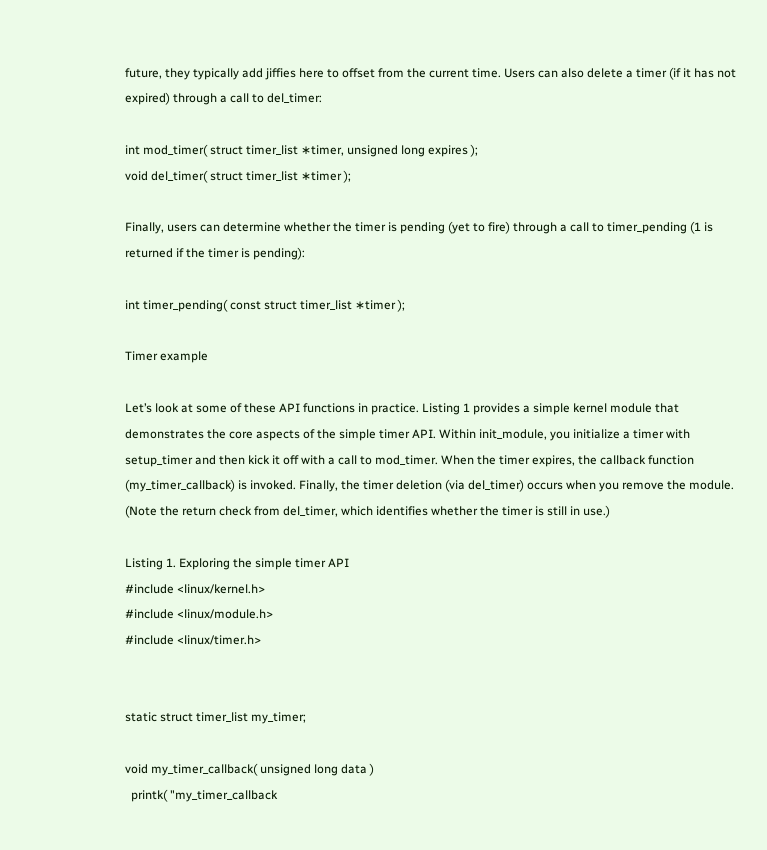future, they typically add jiffies here to offset from the current time. Users can also delete a timer (if it has not expired) through a call to del_timer:

int mod_timer( struct timer_list ∗timer, unsigned long expires );
void del_timer( struct timer_list ∗timer );

Finally, users can determine whether the timer is pending (yet to fire) through a call to timer_pending (1 is returned if the timer is pending):

int timer_pending( const struct timer_list ∗timer );

Timer example

Let’s look at some of these API functions in practice. Listing 1 provides a simple kernel module that demonstrates the core aspects of the simple timer API. Within init_module, you initialize a timer with setup_timer and then kick it off with a call to mod_timer. When the timer expires, the callback function (my_timer_callback) is invoked. Finally, the timer deletion (via del_timer) occurs when you remove the module. (Note the return check from del_timer, which identifies whether the timer is still in use.)

Listing 1. Exploring the simple timer API
#include <linux/kernel.h>
#include <linux/module.h>
#include <linux/timer.h>


static struct timer_list my_timer;

void my_timer_callback( unsigned long data )
  printk( "my_timer_callback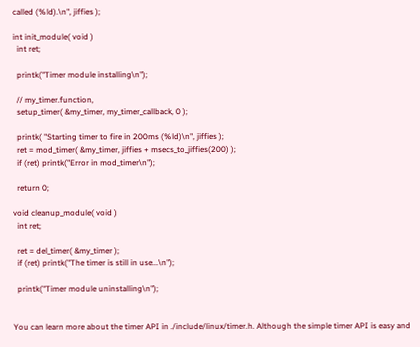called (%ld).\n", jiffies );

int init_module( void )
  int ret;

  printk("Timer module installing\n");

  // my_timer.function,
  setup_timer( &my_timer, my_timer_callback, 0 );

  printk( "Starting timer to fire in 200ms (%ld)\n", jiffies );
  ret = mod_timer( &my_timer, jiffies + msecs_to_jiffies(200) );
  if (ret) printk("Error in mod_timer\n");

  return 0;

void cleanup_module( void )
  int ret;

  ret = del_timer( &my_timer );
  if (ret) printk("The timer is still in use...\n");

  printk("Timer module uninstalling\n");


You can learn more about the timer API in ./include/linux/timer.h. Although the simple timer API is easy and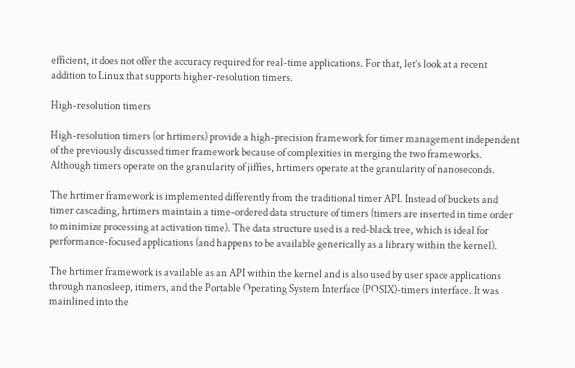efficient, it does not offer the accuracy required for real-time applications. For that, let’s look at a recent addition to Linux that supports higher-resolution timers.

High-resolution timers

High-resolution timers (or hrtimers) provide a high-precision framework for timer management independent of the previously discussed timer framework because of complexities in merging the two frameworks. Although timers operate on the granularity of jiffies, hrtimers operate at the granularity of nanoseconds.

The hrtimer framework is implemented differently from the traditional timer API. Instead of buckets and timer cascading, hrtimers maintain a time-ordered data structure of timers (timers are inserted in time order to minimize processing at activation time). The data structure used is a red-black tree, which is ideal for performance-focused applications (and happens to be available generically as a library within the kernel).

The hrtimer framework is available as an API within the kernel and is also used by user space applications through nanosleep, itimers, and the Portable Operating System Interface (POSIX)-timers interface. It was mainlined into the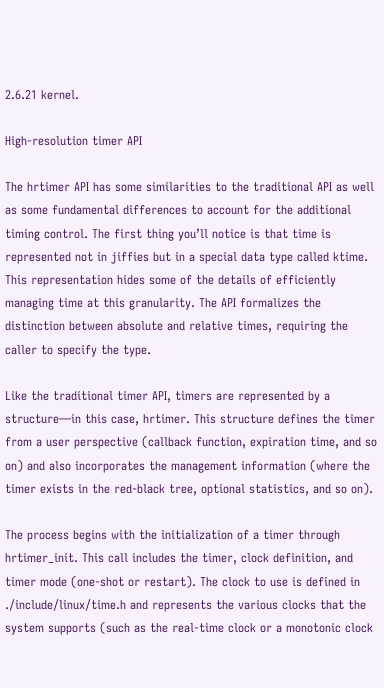2.6.21 kernel.

High-resolution timer API

The hrtimer API has some similarities to the traditional API as well as some fundamental differences to account for the additional timing control. The first thing you’ll notice is that time is represented not in jiffies but in a special data type called ktime. This representation hides some of the details of efficiently managing time at this granularity. The API formalizes the distinction between absolute and relative times, requiring the caller to specify the type.

Like the traditional timer API, timers are represented by a structure—in this case, hrtimer. This structure defines the timer from a user perspective (callback function, expiration time, and so on) and also incorporates the management information (where the timer exists in the red-black tree, optional statistics, and so on).

The process begins with the initialization of a timer through hrtimer_init. This call includes the timer, clock definition, and timer mode (one-shot or restart). The clock to use is defined in ./include/linux/time.h and represents the various clocks that the system supports (such as the real-time clock or a monotonic clock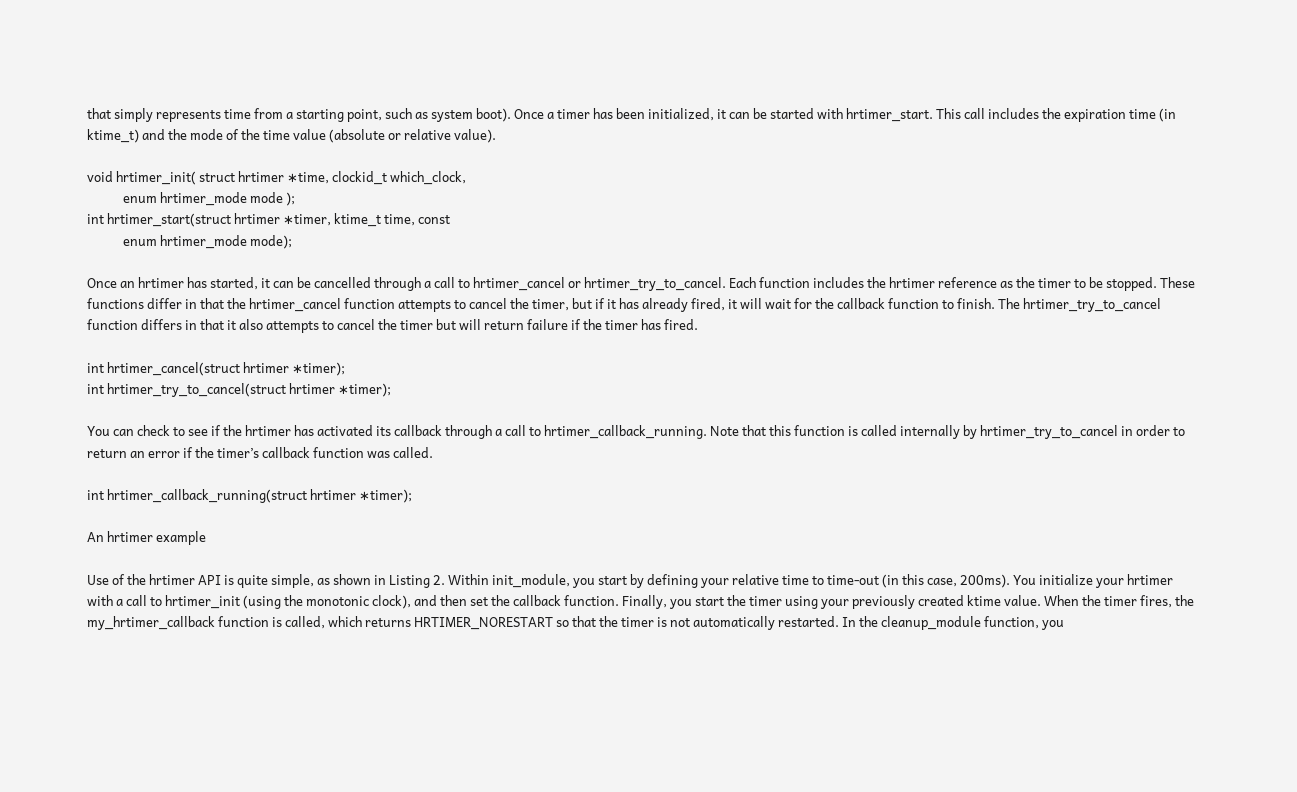that simply represents time from a starting point, such as system boot). Once a timer has been initialized, it can be started with hrtimer_start. This call includes the expiration time (in ktime_t) and the mode of the time value (absolute or relative value).

void hrtimer_init( struct hrtimer ∗time, clockid_t which_clock,
            enum hrtimer_mode mode );
int hrtimer_start(struct hrtimer ∗timer, ktime_t time, const
            enum hrtimer_mode mode);

Once an hrtimer has started, it can be cancelled through a call to hrtimer_cancel or hrtimer_try_to_cancel. Each function includes the hrtimer reference as the timer to be stopped. These functions differ in that the hrtimer_cancel function attempts to cancel the timer, but if it has already fired, it will wait for the callback function to finish. The hrtimer_try_to_cancel function differs in that it also attempts to cancel the timer but will return failure if the timer has fired.

int hrtimer_cancel(struct hrtimer ∗timer);
int hrtimer_try_to_cancel(struct hrtimer ∗timer);

You can check to see if the hrtimer has activated its callback through a call to hrtimer_callback_running. Note that this function is called internally by hrtimer_try_to_cancel in order to return an error if the timer’s callback function was called.

int hrtimer_callback_running(struct hrtimer ∗timer);

An hrtimer example

Use of the hrtimer API is quite simple, as shown in Listing 2. Within init_module, you start by defining your relative time to time-out (in this case, 200ms). You initialize your hrtimer with a call to hrtimer_init (using the monotonic clock), and then set the callback function. Finally, you start the timer using your previously created ktime value. When the timer fires, the my_hrtimer_callback function is called, which returns HRTIMER_NORESTART so that the timer is not automatically restarted. In the cleanup_module function, you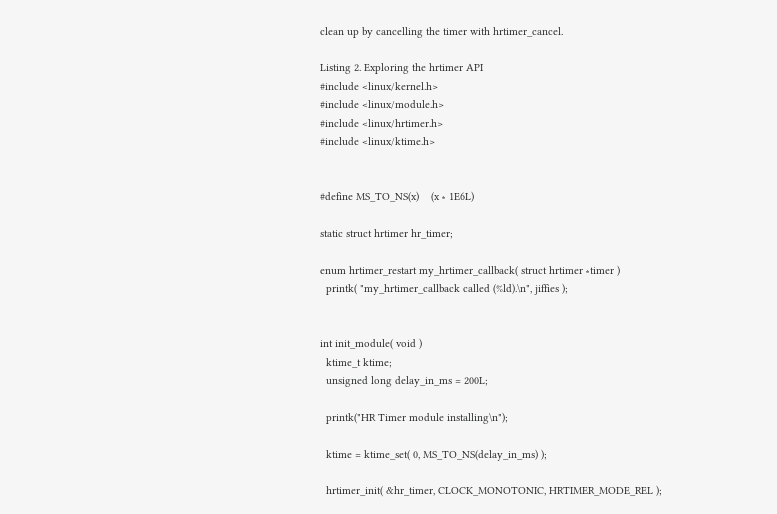clean up by cancelling the timer with hrtimer_cancel.

Listing 2. Exploring the hrtimer API
#include <linux/kernel.h>
#include <linux/module.h>
#include <linux/hrtimer.h>
#include <linux/ktime.h>


#define MS_TO_NS(x)    (x ∗ 1E6L)

static struct hrtimer hr_timer;

enum hrtimer_restart my_hrtimer_callback( struct hrtimer ∗timer )
  printk( "my_hrtimer_callback called (%ld).\n", jiffies );


int init_module( void )
  ktime_t ktime;
  unsigned long delay_in_ms = 200L;

  printk("HR Timer module installing\n");

  ktime = ktime_set( 0, MS_TO_NS(delay_in_ms) );

  hrtimer_init( &hr_timer, CLOCK_MONOTONIC, HRTIMER_MODE_REL );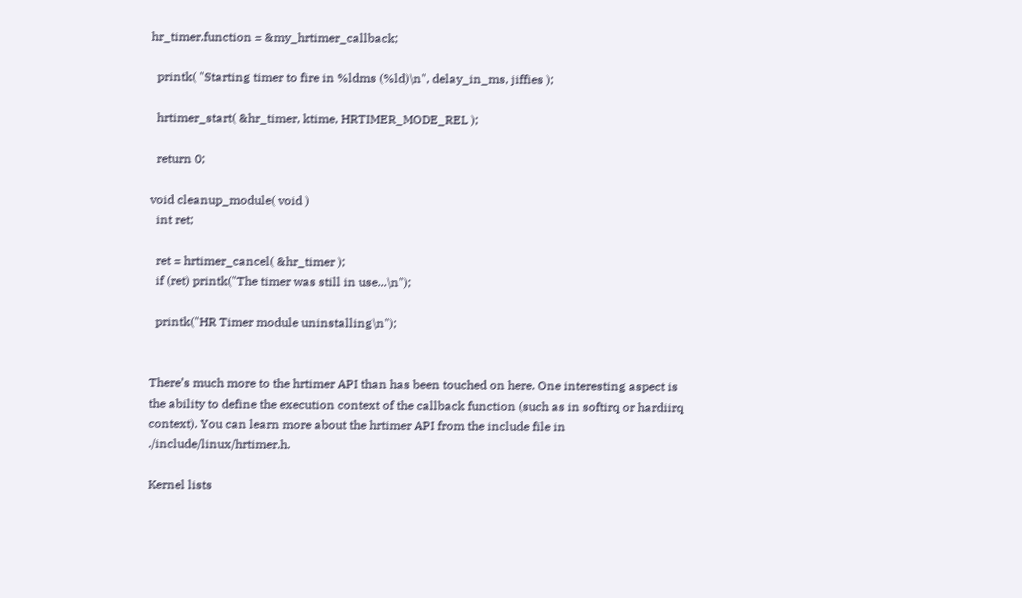hr_timer.function = &my_hrtimer_callback;

  printk( "Starting timer to fire in %ldms (%ld)\n", delay_in_ms, jiffies );

  hrtimer_start( &hr_timer, ktime, HRTIMER_MODE_REL );

  return 0;

void cleanup_module( void )
  int ret;

  ret = hrtimer_cancel( &hr_timer );
  if (ret) printk("The timer was still in use...\n");

  printk("HR Timer module uninstalling\n");


There’s much more to the hrtimer API than has been touched on here. One interesting aspect is the ability to define the execution context of the callback function (such as in softirq or hardiirq context). You can learn more about the hrtimer API from the include file in ./include/linux/hrtimer.h.

Kernel lists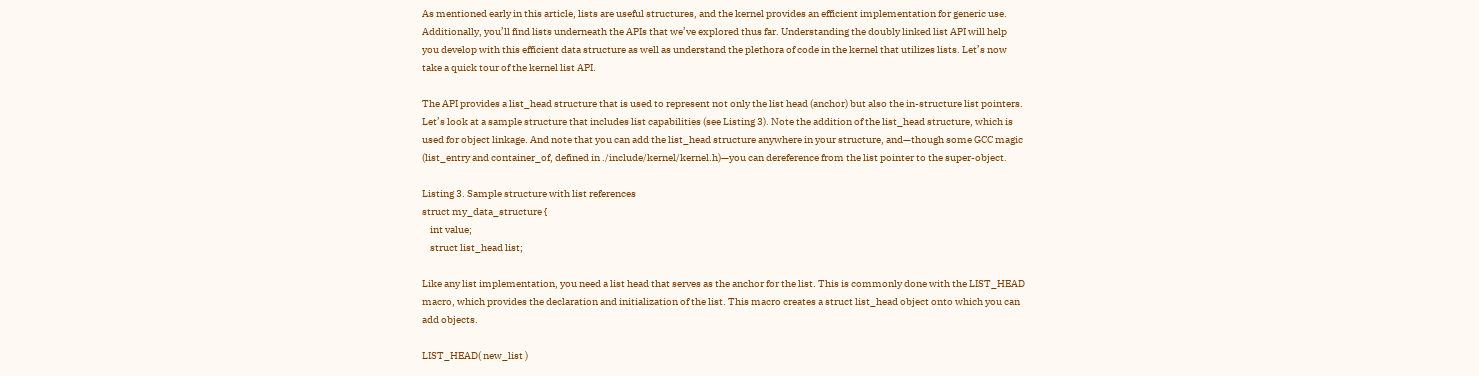As mentioned early in this article, lists are useful structures, and the kernel provides an efficient implementation for generic use. Additionally, you’ll find lists underneath the APIs that we’ve explored thus far. Understanding the doubly linked list API will help you develop with this efficient data structure as well as understand the plethora of code in the kernel that utilizes lists. Let’s now take a quick tour of the kernel list API.

The API provides a list_head structure that is used to represent not only the list head (anchor) but also the in-structure list pointers. Let’s look at a sample structure that includes list capabilities (see Listing 3). Note the addition of the list_head structure, which is used for object linkage. And note that you can add the list_head structure anywhere in your structure, and—though some GCC magic (list_entry and container_of, defined in ./include/kernel/kernel.h)—you can dereference from the list pointer to the super-object.

Listing 3. Sample structure with list references
struct my_data_structure {
    int value;
    struct list_head list;

Like any list implementation, you need a list head that serves as the anchor for the list. This is commonly done with the LIST_HEAD macro, which provides the declaration and initialization of the list. This macro creates a struct list_head object onto which you can add objects.

LIST_HEAD( new_list )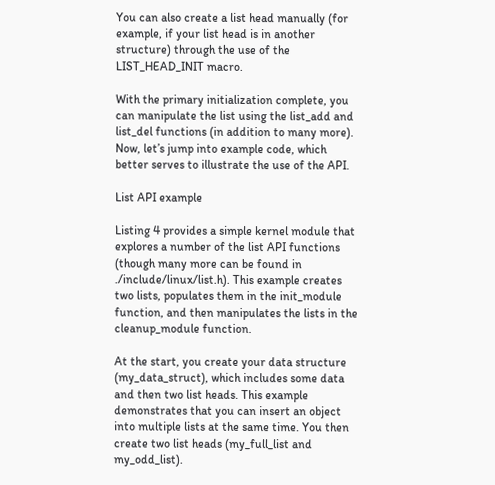You can also create a list head manually (for example, if your list head is in another structure) through the use of the LIST_HEAD_INIT macro.

With the primary initialization complete, you can manipulate the list using the list_add and list_del functions (in addition to many more). Now, let’s jump into example code, which better serves to illustrate the use of the API.

List API example

Listing 4 provides a simple kernel module that explores a number of the list API functions (though many more can be found in ./include/linux/list.h). This example creates two lists, populates them in the init_module function, and then manipulates the lists in the cleanup_module function.

At the start, you create your data structure (my_data_struct), which includes some data and then two list heads. This example demonstrates that you can insert an object into multiple lists at the same time. You then create two list heads (my_full_list and my_odd_list).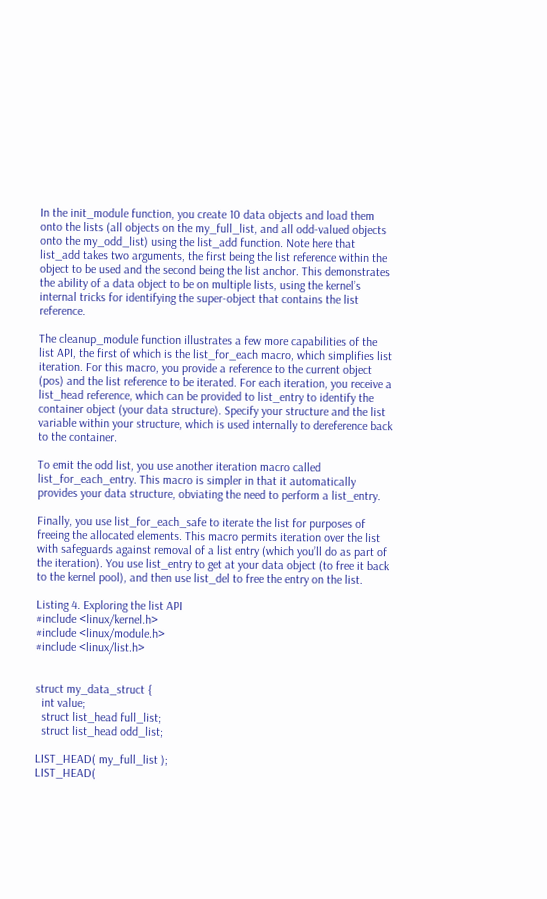In the init_module function, you create 10 data objects and load them onto the lists (all objects on the my_full_list, and all odd-valued objects onto the my_odd_list) using the list_add function. Note here that list_add takes two arguments, the first being the list reference within the object to be used and the second being the list anchor. This demonstrates the ability of a data object to be on multiple lists, using the kernel’s internal tricks for identifying the super-object that contains the list reference.

The cleanup_module function illustrates a few more capabilities of the list API, the first of which is the list_for_each macro, which simplifies list iteration. For this macro, you provide a reference to the current object (pos) and the list reference to be iterated. For each iteration, you receive a list_head reference, which can be provided to list_entry to identify the container object (your data structure). Specify your structure and the list variable within your structure, which is used internally to dereference back to the container.

To emit the odd list, you use another iteration macro called list_for_each_entry. This macro is simpler in that it automatically provides your data structure, obviating the need to perform a list_entry.

Finally, you use list_for_each_safe to iterate the list for purposes of freeing the allocated elements. This macro permits iteration over the list with safeguards against removal of a list entry (which you’ll do as part of the iteration). You use list_entry to get at your data object (to free it back to the kernel pool), and then use list_del to free the entry on the list.

Listing 4. Exploring the list API
#include <linux/kernel.h>
#include <linux/module.h>
#include <linux/list.h>


struct my_data_struct {
  int value;
  struct list_head full_list;
  struct list_head odd_list;

LIST_HEAD( my_full_list );
LIST_HEAD(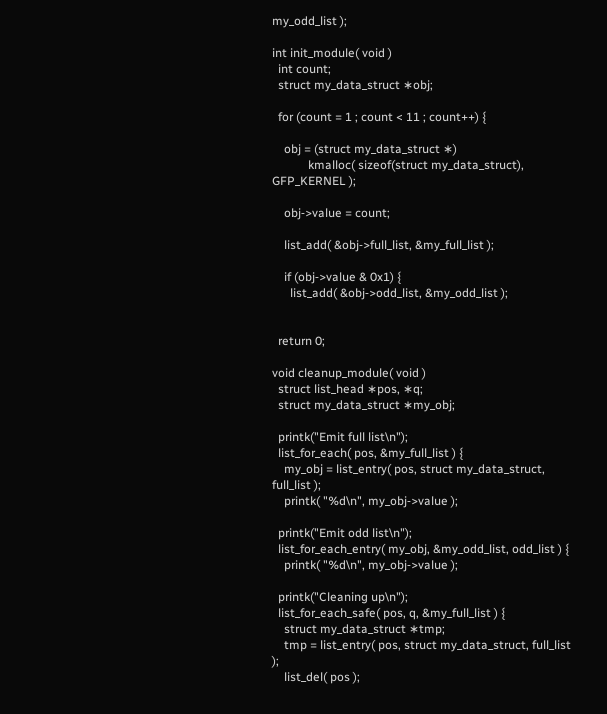my_odd_list );

int init_module( void )
  int count;
  struct my_data_struct ∗obj;

  for (count = 1 ; count < 11 ; count++) {

    obj = (struct my_data_struct ∗)
            kmalloc( sizeof(struct my_data_struct), GFP_KERNEL );

    obj‑>value = count;

    list_add( &obj‑>full_list, &my_full_list );

    if (obj‑>value & 0x1) {
      list_add( &obj‑>odd_list, &my_odd_list );


  return 0;

void cleanup_module( void )
  struct list_head ∗pos, ∗q;
  struct my_data_struct ∗my_obj;

  printk("Emit full list\n");
  list_for_each( pos, &my_full_list ) {
    my_obj = list_entry( pos, struct my_data_struct, full_list );
    printk( "%d\n", my_obj‑>value );

  printk("Emit odd list\n");
  list_for_each_entry( my_obj, &my_odd_list, odd_list ) {
    printk( "%d\n", my_obj‑>value );

  printk("Cleaning up\n");
  list_for_each_safe( pos, q, &my_full_list ) {
    struct my_data_struct ∗tmp;
    tmp = list_entry( pos, struct my_data_struct, full_list );
    list_del( pos );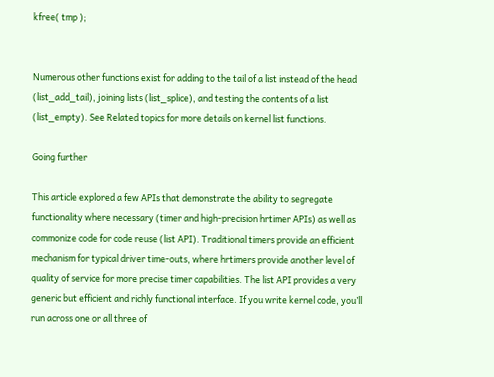kfree( tmp );


Numerous other functions exist for adding to the tail of a list instead of the head (list_add_tail), joining lists (list_splice), and testing the contents of a list (list_empty). See Related topics for more details on kernel list functions.

Going further

This article explored a few APIs that demonstrate the ability to segregate functionality where necessary (timer and high-precision hrtimer APIs) as well as commonize code for code reuse (list API). Traditional timers provide an efficient mechanism for typical driver time-outs, where hrtimers provide another level of quality of service for more precise timer capabilities. The list API provides a very generic but efficient and richly functional interface. If you write kernel code, you’ll run across one or all three of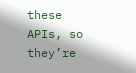these APIs, so they’re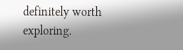definitely worth exploring.